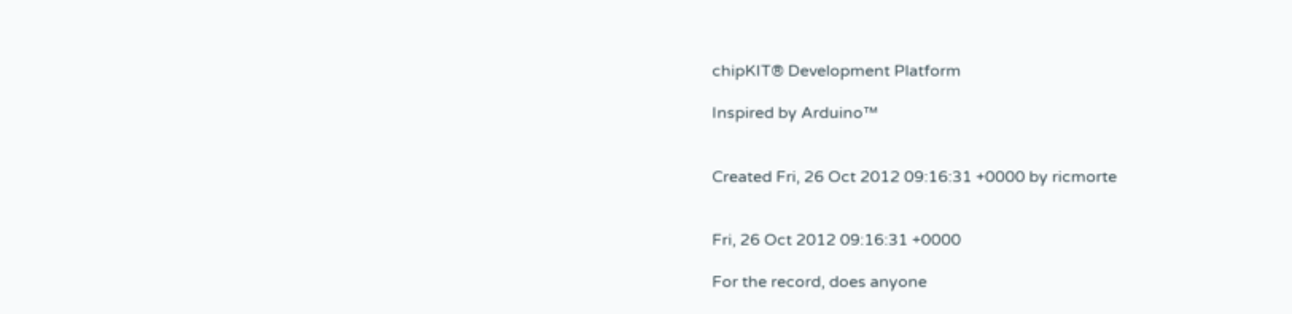chipKIT® Development Platform

Inspired by Arduino™


Created Fri, 26 Oct 2012 09:16:31 +0000 by ricmorte


Fri, 26 Oct 2012 09:16:31 +0000

For the record, does anyone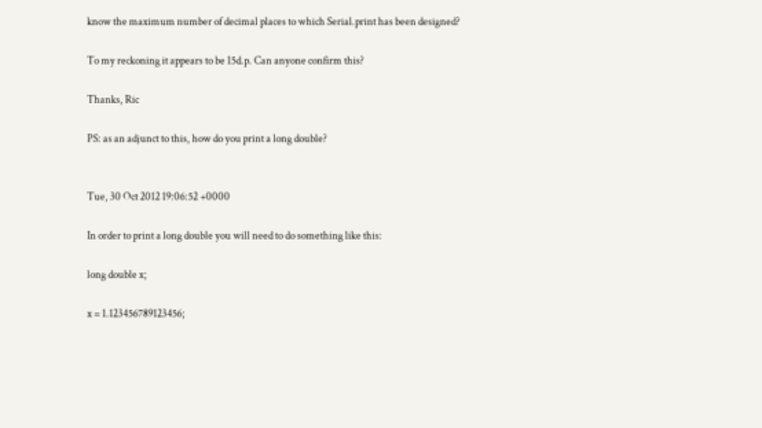know the maximum number of decimal places to which Serial.print has been designed?

To my reckoning it appears to be 15d.p. Can anyone confirm this?

Thanks, Ric

PS: as an adjunct to this, how do you print a long double?


Tue, 30 Oct 2012 19:06:52 +0000

In order to print a long double you will need to do something like this:

long double x;

x = 1.123456789123456;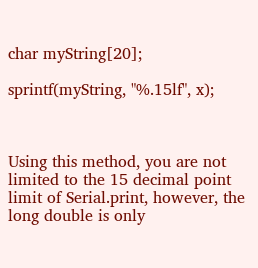char myString[20];

sprintf(myString, "%.15lf", x);



Using this method, you are not limited to the 15 decimal point limit of Serial.print, however, the long double is only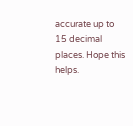accurate up to 15 decimal places. Hope this helps.